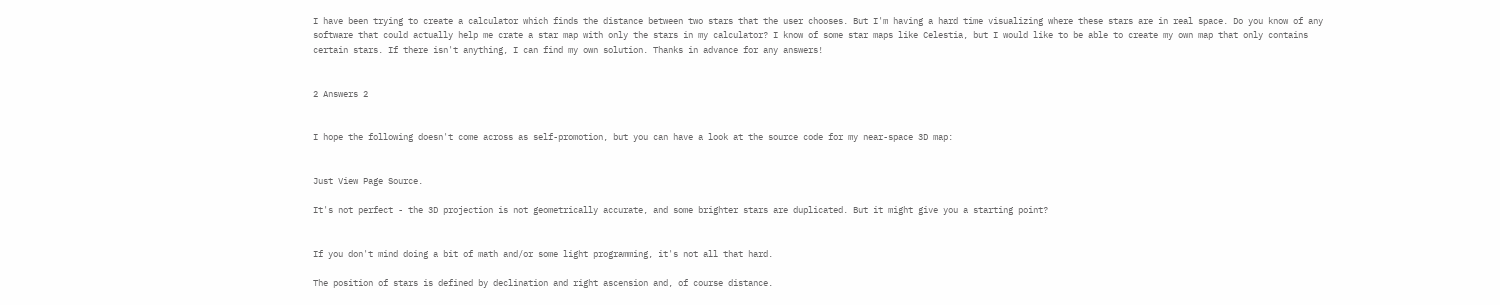I have been trying to create a calculator which finds the distance between two stars that the user chooses. But I'm having a hard time visualizing where these stars are in real space. Do you know of any software that could actually help me crate a star map with only the stars in my calculator? I know of some star maps like Celestia, but I would like to be able to create my own map that only contains certain stars. If there isn't anything, I can find my own solution. Thanks in advance for any answers!


2 Answers 2


I hope the following doesn't come across as self-promotion, but you can have a look at the source code for my near-space 3D map:


Just View Page Source.

It's not perfect - the 3D projection is not geometrically accurate, and some brighter stars are duplicated. But it might give you a starting point?


If you don't mind doing a bit of math and/or some light programming, it's not all that hard.

The position of stars is defined by declination and right ascension and, of course distance.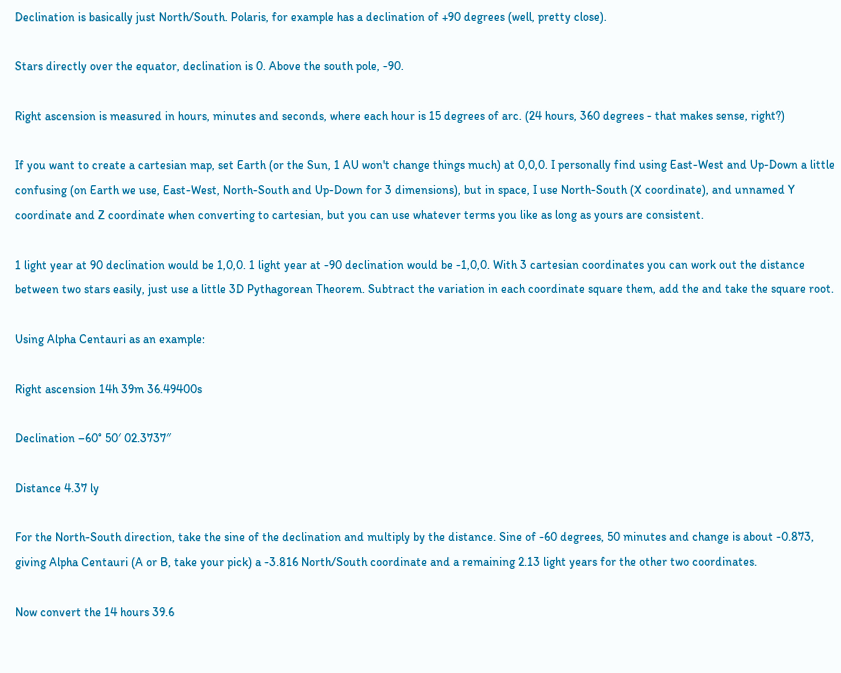Declination is basically just North/South. Polaris, for example has a declination of +90 degrees (well, pretty close).

Stars directly over the equator, declination is 0. Above the south pole, -90.

Right ascension is measured in hours, minutes and seconds, where each hour is 15 degrees of arc. (24 hours, 360 degrees - that makes sense, right?)

If you want to create a cartesian map, set Earth (or the Sun, 1 AU won't change things much) at 0,0,0. I personally find using East-West and Up-Down a little confusing (on Earth we use, East-West, North-South and Up-Down for 3 dimensions), but in space, I use North-South (X coordinate), and unnamed Y coordinate and Z coordinate when converting to cartesian, but you can use whatever terms you like as long as yours are consistent.

1 light year at 90 declination would be 1,0,0. 1 light year at -90 declination would be -1,0,0. With 3 cartesian coordinates you can work out the distance between two stars easily, just use a little 3D Pythagorean Theorem. Subtract the variation in each coordinate square them, add the and take the square root.

Using Alpha Centauri as an example:

Right ascension 14h 39m 36.49400s

Declination –60° 50′ 02.3737″

Distance 4.37 ly

For the North-South direction, take the sine of the declination and multiply by the distance. Sine of -60 degrees, 50 minutes and change is about -0.873, giving Alpha Centauri (A or B, take your pick) a -3.816 North/South coordinate and a remaining 2.13 light years for the other two coordinates.

Now convert the 14 hours 39.6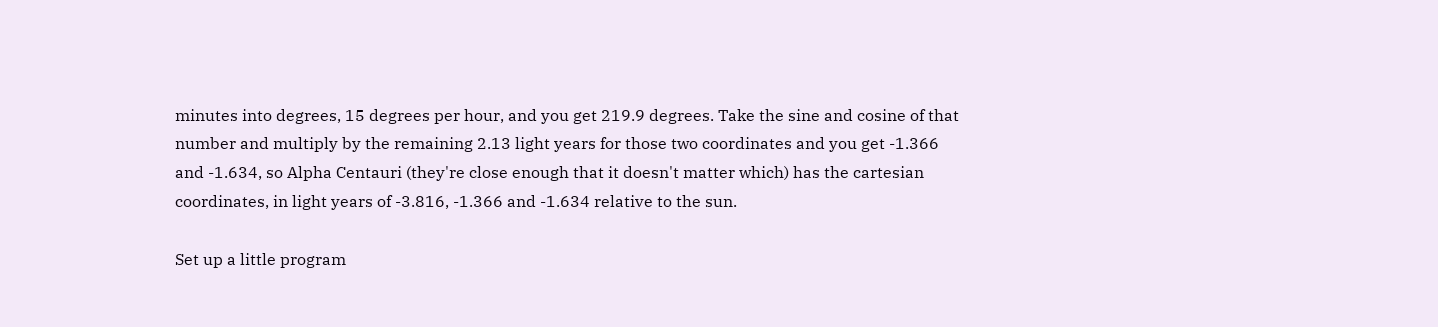minutes into degrees, 15 degrees per hour, and you get 219.9 degrees. Take the sine and cosine of that number and multiply by the remaining 2.13 light years for those two coordinates and you get -1.366 and -1.634, so Alpha Centauri (they're close enough that it doesn't matter which) has the cartesian coordinates, in light years of -3.816, -1.366 and -1.634 relative to the sun.

Set up a little program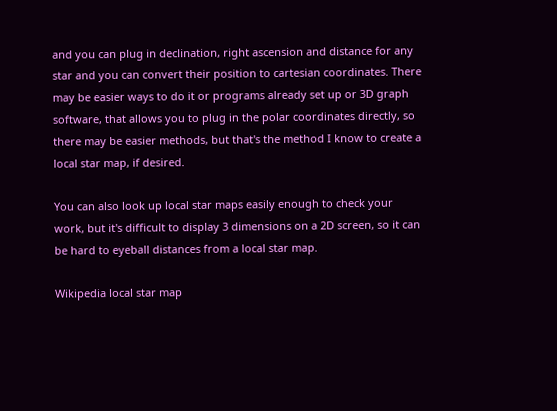and you can plug in declination, right ascension and distance for any star and you can convert their position to cartesian coordinates. There may be easier ways to do it or programs already set up or 3D graph software, that allows you to plug in the polar coordinates directly, so there may be easier methods, but that's the method I know to create a local star map, if desired.

You can also look up local star maps easily enough to check your work, but it's difficult to display 3 dimensions on a 2D screen, so it can be hard to eyeball distances from a local star map.

Wikipedia local star map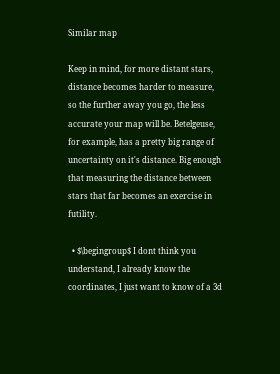Similar map

Keep in mind, for more distant stars, distance becomes harder to measure, so the further away you go, the less accurate your map will be. Betelgeuse, for example, has a pretty big range of uncertainty on it's distance. Big enough that measuring the distance between stars that far becomes an exercise in futility.

  • $\begingroup$ I dont think you understand, I already know the coordinates, I just want to know of a 3d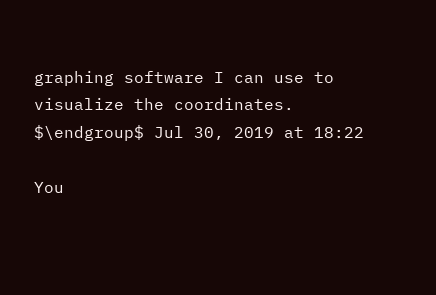graphing software I can use to visualize the coordinates. $\endgroup$ Jul 30, 2019 at 18:22

You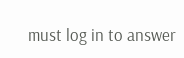must log in to answer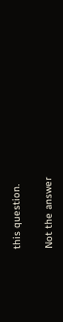this question.

Not the answer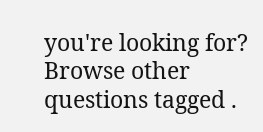you're looking for? Browse other questions tagged .